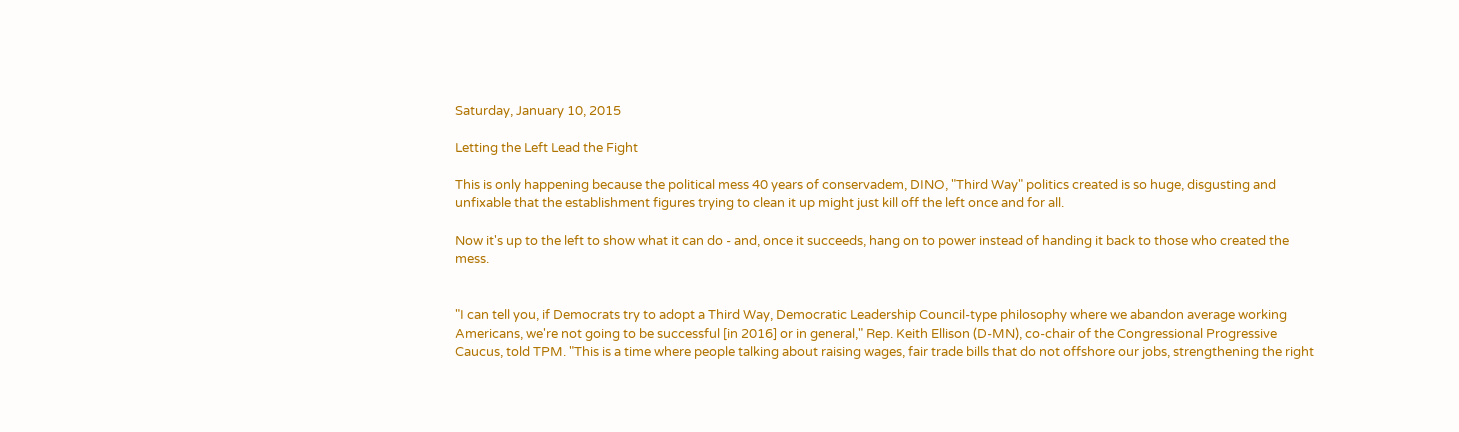Saturday, January 10, 2015

Letting the Left Lead the Fight

This is only happening because the political mess 40 years of conservadem, DINO, "Third Way" politics created is so huge, disgusting and unfixable that the establishment figures trying to clean it up might just kill off the left once and for all.

Now it's up to the left to show what it can do - and, once it succeeds, hang on to power instead of handing it back to those who created the mess.


"I can tell you, if Democrats try to adopt a Third Way, Democratic Leadership Council-type philosophy where we abandon average working Americans, we're not going to be successful [in 2016] or in general," Rep. Keith Ellison (D-MN), co-chair of the Congressional Progressive Caucus, told TPM. "This is a time where people talking about raising wages, fair trade bills that do not offshore our jobs, strengthening the right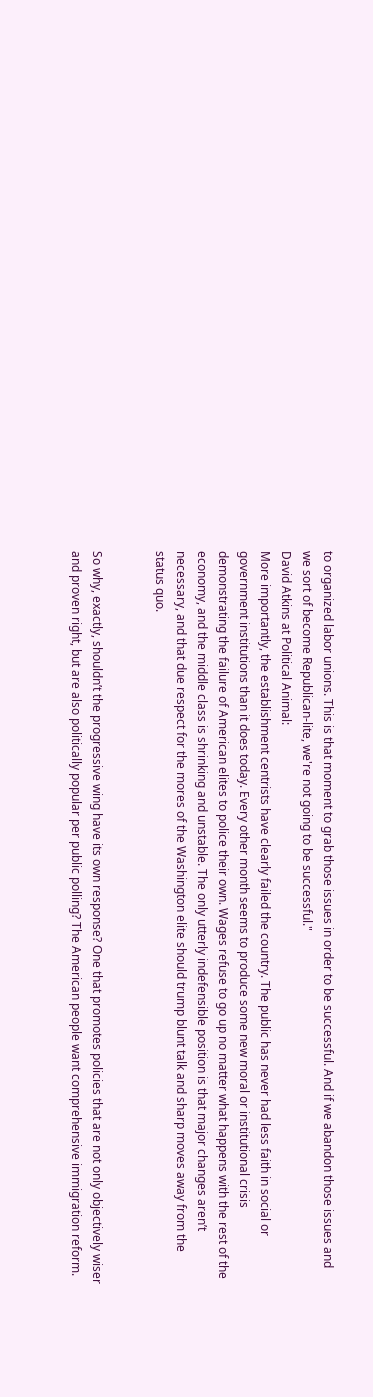to organized labor unions. This is that moment to grab those issues in order to be successful. And if we abandon those issues and we sort of become Republican-lite, we're not going to be successful."
David Atkins at Political Animal:
More importantly, the establishment centrists have clearly failed the country. The public has never had less faith in social or government institutions than it does today. Every other month seems to produce some new moral or institutional crisis demonstrating the failure of American elites to police their own. Wages refuse to go up no matter what happens with the rest of the economy, and the middle class is shrinking and unstable. The only utterly indefensible position is that major changes aren’t necessary, and that due respect for the mores of the Washington elite should trump blunt talk and sharp moves away from the status quo.


So why, exactly, shouldn’t the progressive wing have its own response? One that promotes policies that are not only objectively wiser and proven right, but are also politically popular per public polling? The American people want comprehensive immigration reform.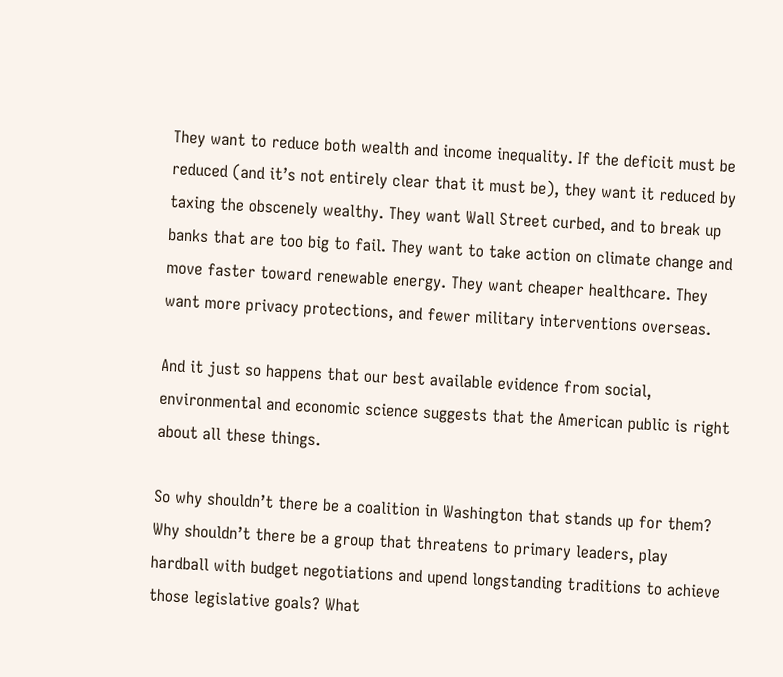They want to reduce both wealth and income inequality. If the deficit must be reduced (and it’s not entirely clear that it must be), they want it reduced by taxing the obscenely wealthy. They want Wall Street curbed, and to break up banks that are too big to fail. They want to take action on climate change and move faster toward renewable energy. They want cheaper healthcare. They want more privacy protections, and fewer military interventions overseas.

And it just so happens that our best available evidence from social, environmental and economic science suggests that the American public is right about all these things.

So why shouldn’t there be a coalition in Washington that stands up for them? Why shouldn’t there be a group that threatens to primary leaders, play hardball with budget negotiations and upend longstanding traditions to achieve those legislative goals? What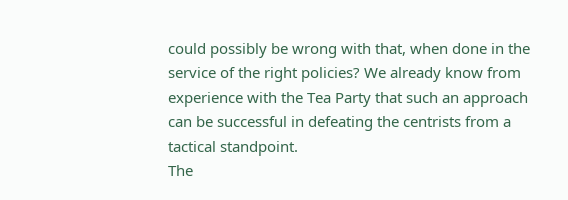could possibly be wrong with that, when done in the service of the right policies? We already know from experience with the Tea Party that such an approach can be successful in defeating the centrists from a tactical standpoint.
The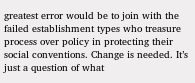greatest error would be to join with the failed establishment types who treasure process over policy in protecting their social conventions. Change is needed. It’s just a question of what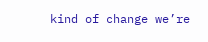kind of change we’re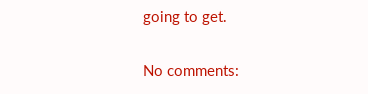going to get.

No comments: